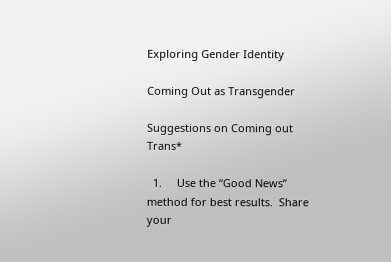Exploring Gender Identity

Coming Out as Transgender

Suggestions on Coming out Trans*

  1.     Use the “Good News” method for best results.  Share your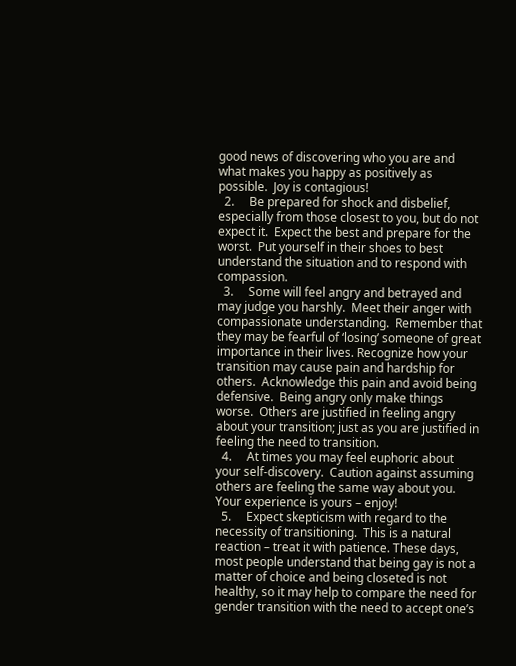good news of discovering who you are and what makes you happy as positively as possible.  Joy is contagious!
  2.     Be prepared for shock and disbelief, especially from those closest to you, but do not expect it.  Expect the best and prepare for the worst.  Put yourself in their shoes to best understand the situation and to respond with compassion.
  3.     Some will feel angry and betrayed and may judge you harshly.  Meet their anger with compassionate understanding.  Remember that they may be fearful of ‘losing’ someone of great importance in their lives. Recognize how your transition may cause pain and hardship for others.  Acknowledge this pain and avoid being defensive.  Being angry only make things worse.  Others are justified in feeling angry about your transition; just as you are justified in feeling the need to transition.
  4.     At times you may feel euphoric about your self-discovery.  Caution against assuming others are feeling the same way about you.  Your experience is yours – enjoy!
  5.     Expect skepticism with regard to the necessity of transitioning.  This is a natural reaction – treat it with patience. These days, most people understand that being gay is not a matter of choice and being closeted is not healthy, so it may help to compare the need for gender transition with the need to accept one’s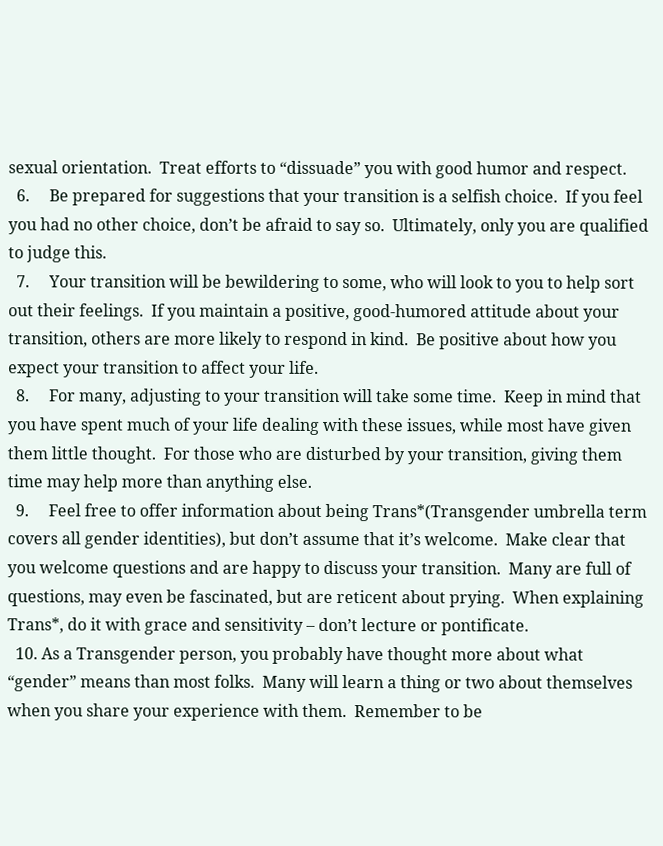sexual orientation.  Treat efforts to “dissuade” you with good humor and respect.
  6.     Be prepared for suggestions that your transition is a selfish choice.  If you feel you had no other choice, don’t be afraid to say so.  Ultimately, only you are qualified to judge this.
  7.     Your transition will be bewildering to some, who will look to you to help sort out their feelings.  If you maintain a positive, good-humored attitude about your transition, others are more likely to respond in kind.  Be positive about how you expect your transition to affect your life.
  8.     For many, adjusting to your transition will take some time.  Keep in mind that you have spent much of your life dealing with these issues, while most have given them little thought.  For those who are disturbed by your transition, giving them time may help more than anything else.
  9.     Feel free to offer information about being Trans*(Transgender umbrella term covers all gender identities), but don’t assume that it’s welcome.  Make clear that you welcome questions and are happy to discuss your transition.  Many are full of questions, may even be fascinated, but are reticent about prying.  When explaining Trans*, do it with grace and sensitivity – don’t lecture or pontificate.
  10. As a Transgender person, you probably have thought more about what “gender” means than most folks.  Many will learn a thing or two about themselves when you share your experience with them.  Remember to be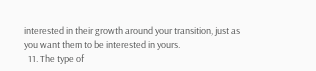interested in their growth around your transition, just as you want them to be interested in yours.
  11. The type of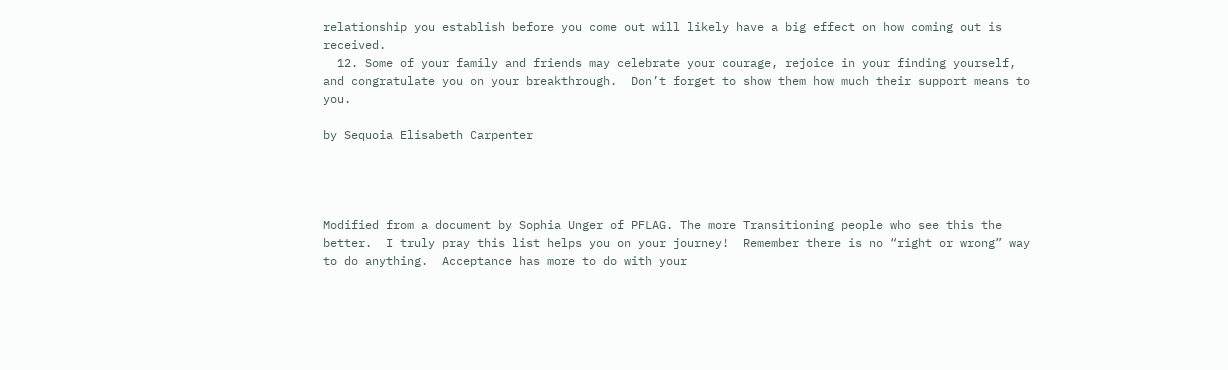relationship you establish before you come out will likely have a big effect on how coming out is received.
  12. Some of your family and friends may celebrate your courage, rejoice in your finding yourself, and congratulate you on your breakthrough.  Don’t forget to show them how much their support means to you.

by Sequoia Elisabeth Carpenter




Modified from a document by Sophia Unger of PFLAG. The more Transitioning people who see this the better.  I truly pray this list helps you on your journey!  Remember there is no “right or wrong” way to do anything.  Acceptance has more to do with your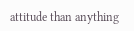attitude than anything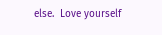else.  Love yourself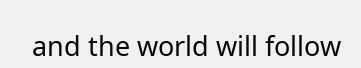and the world will follow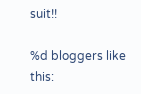suit!!

%d bloggers like this: